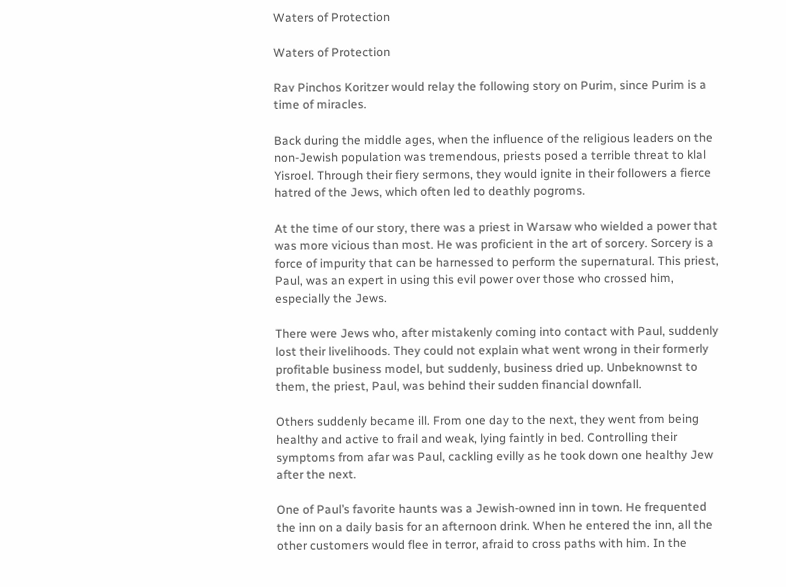Waters of Protection

Waters of Protection

Rav Pinchos Koritzer would relay the following story on Purim, since Purim is a time of miracles.

Back during the middle ages, when the influence of the religious leaders on the non-Jewish population was tremendous, priests posed a terrible threat to klal Yisroel. Through their fiery sermons, they would ignite in their followers a fierce hatred of the Jews, which often led to deathly pogroms.

At the time of our story, there was a priest in Warsaw who wielded a power that was more vicious than most. He was proficient in the art of sorcery. Sorcery is a force of impurity that can be harnessed to perform the supernatural. This priest, Paul, was an expert in using this evil power over those who crossed him, especially the Jews.

There were Jews who, after mistakenly coming into contact with Paul, suddenly lost their livelihoods. They could not explain what went wrong in their formerly profitable business model, but suddenly, business dried up. Unbeknownst to them, the priest, Paul, was behind their sudden financial downfall.

Others suddenly became ill. From one day to the next, they went from being healthy and active to frail and weak, lying faintly in bed. Controlling their symptoms from afar was Paul, cackling evilly as he took down one healthy Jew after the next.

One of Paul’s favorite haunts was a Jewish-owned inn in town. He frequented the inn on a daily basis for an afternoon drink. When he entered the inn, all the other customers would flee in terror, afraid to cross paths with him. In the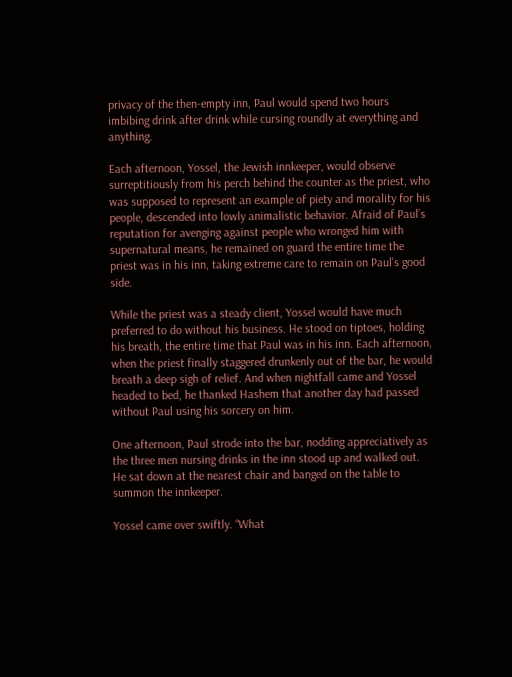privacy of the then-empty inn, Paul would spend two hours imbibing drink after drink while cursing roundly at everything and anything.

Each afternoon, Yossel, the Jewish innkeeper, would observe surreptitiously from his perch behind the counter as the priest, who was supposed to represent an example of piety and morality for his people, descended into lowly animalistic behavior. Afraid of Paul’s reputation for avenging against people who wronged him with supernatural means, he remained on guard the entire time the priest was in his inn, taking extreme care to remain on Paul’s good side.

While the priest was a steady client, Yossel would have much preferred to do without his business. He stood on tiptoes, holding his breath, the entire time that Paul was in his inn. Each afternoon, when the priest finally staggered drunkenly out of the bar, he would breath a deep sigh of relief. And when nightfall came and Yossel headed to bed, he thanked Hashem that another day had passed without Paul using his sorcery on him.

One afternoon, Paul strode into the bar, nodding appreciatively as the three men nursing drinks in the inn stood up and walked out. He sat down at the nearest chair and banged on the table to summon the innkeeper.

Yossel came over swiftly. “What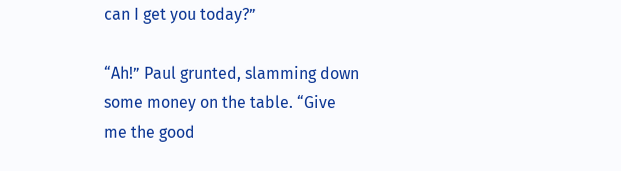can I get you today?”

“Ah!” Paul grunted, slamming down some money on the table. “Give me the good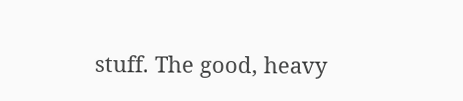stuff. The good, heavy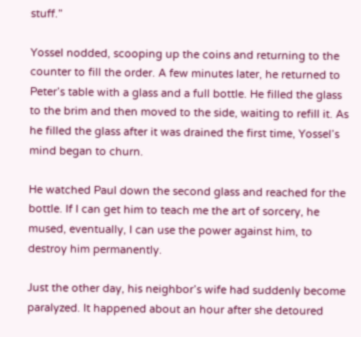stuff.”

Yossel nodded, scooping up the coins and returning to the counter to fill the order. A few minutes later, he returned to Peter’s table with a glass and a full bottle. He filled the glass to the brim and then moved to the side, waiting to refill it. As he filled the glass after it was drained the first time, Yossel’s mind began to churn.

He watched Paul down the second glass and reached for the bottle. If I can get him to teach me the art of sorcery, he mused, eventually, I can use the power against him, to destroy him permanently.

Just the other day, his neighbor’s wife had suddenly become paralyzed. It happened about an hour after she detoured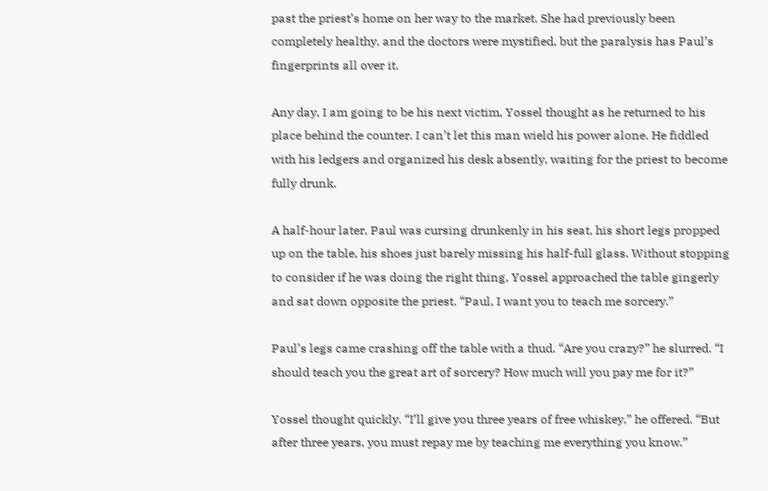past the priest’s home on her way to the market. She had previously been completely healthy, and the doctors were mystified, but the paralysis has Paul’s fingerprints all over it.

Any day, I am going to be his next victim, Yossel thought as he returned to his place behind the counter. I can’t let this man wield his power alone. He fiddled with his ledgers and organized his desk absently, waiting for the priest to become fully drunk.

A half-hour later, Paul was cursing drunkenly in his seat, his short legs propped up on the table, his shoes just barely missing his half-full glass. Without stopping to consider if he was doing the right thing, Yossel approached the table gingerly and sat down opposite the priest. “Paul, I want you to teach me sorcery.”

Paul’s legs came crashing off the table with a thud. “Are you crazy?” he slurred. “I should teach you the great art of sorcery? How much will you pay me for it?”

Yossel thought quickly. “I’ll give you three years of free whiskey,” he offered. “But after three years, you must repay me by teaching me everything you know.”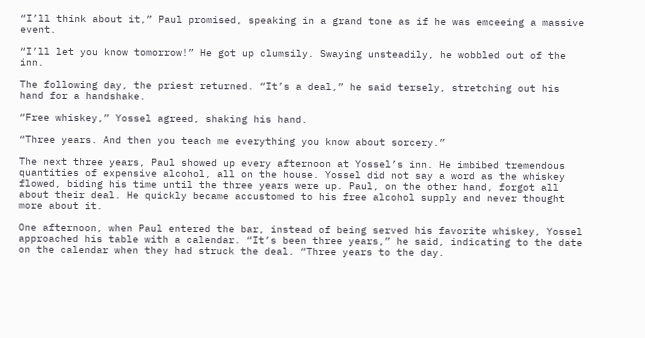“I’ll think about it,” Paul promised, speaking in a grand tone as if he was emceeing a massive event.

“I’ll let you know tomorrow!” He got up clumsily. Swaying unsteadily, he wobbled out of the inn.

The following day, the priest returned. “It’s a deal,” he said tersely, stretching out his hand for a handshake.

“Free whiskey,” Yossel agreed, shaking his hand.

“Three years. And then you teach me everything you know about sorcery.”

The next three years, Paul showed up every afternoon at Yossel’s inn. He imbibed tremendous quantities of expensive alcohol, all on the house. Yossel did not say a word as the whiskey flowed, biding his time until the three years were up. Paul, on the other hand, forgot all about their deal. He quickly became accustomed to his free alcohol supply and never thought more about it.

One afternoon, when Paul entered the bar, instead of being served his favorite whiskey, Yossel approached his table with a calendar. “It’s been three years,” he said, indicating to the date on the calendar when they had struck the deal. “Three years to the day.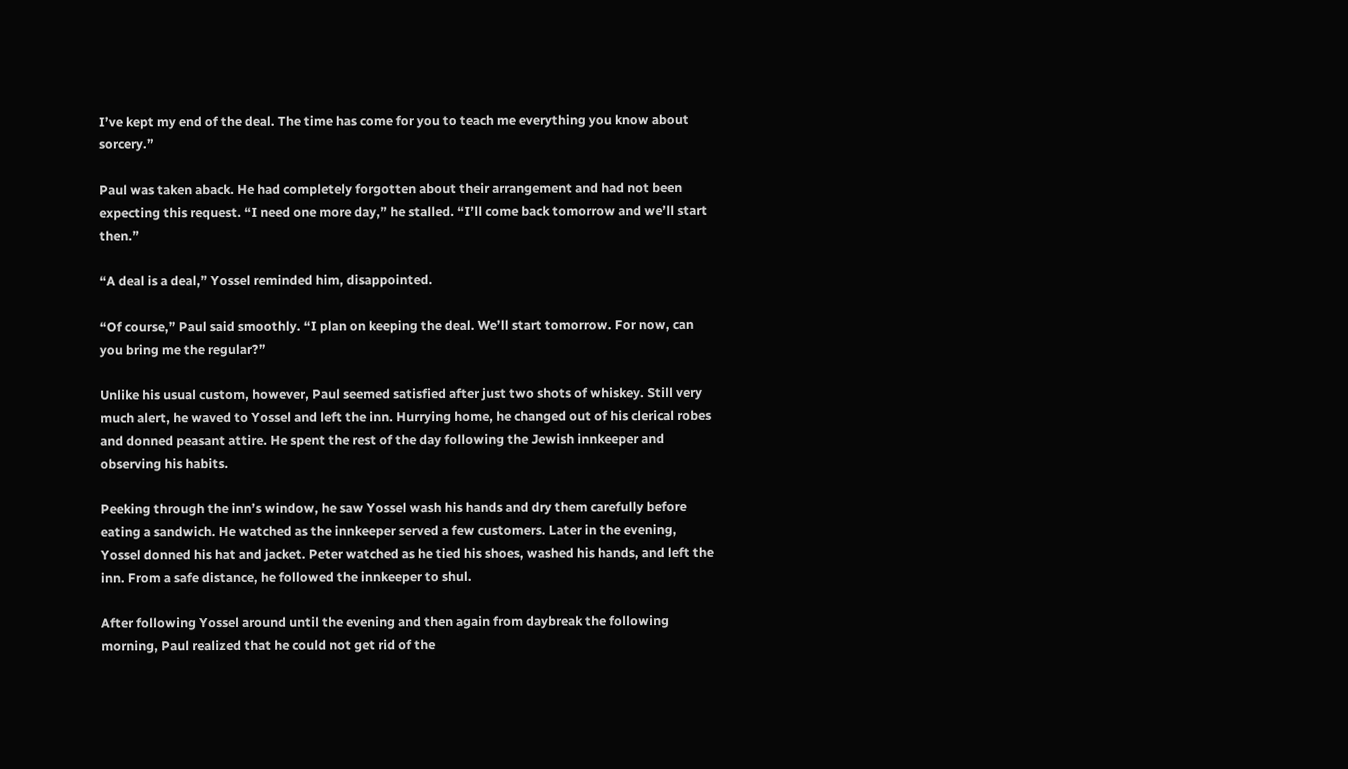I’ve kept my end of the deal. The time has come for you to teach me everything you know about sorcery.”

Paul was taken aback. He had completely forgotten about their arrangement and had not been expecting this request. “I need one more day,” he stalled. “I’ll come back tomorrow and we’ll start then.”

“A deal is a deal,” Yossel reminded him, disappointed.

“Of course,” Paul said smoothly. “I plan on keeping the deal. We’ll start tomorrow. For now, can you bring me the regular?”

Unlike his usual custom, however, Paul seemed satisfied after just two shots of whiskey. Still very much alert, he waved to Yossel and left the inn. Hurrying home, he changed out of his clerical robes and donned peasant attire. He spent the rest of the day following the Jewish innkeeper and observing his habits.

Peeking through the inn’s window, he saw Yossel wash his hands and dry them carefully before eating a sandwich. He watched as the innkeeper served a few customers. Later in the evening, Yossel donned his hat and jacket. Peter watched as he tied his shoes, washed his hands, and left the inn. From a safe distance, he followed the innkeeper to shul.

After following Yossel around until the evening and then again from daybreak the following morning, Paul realized that he could not get rid of the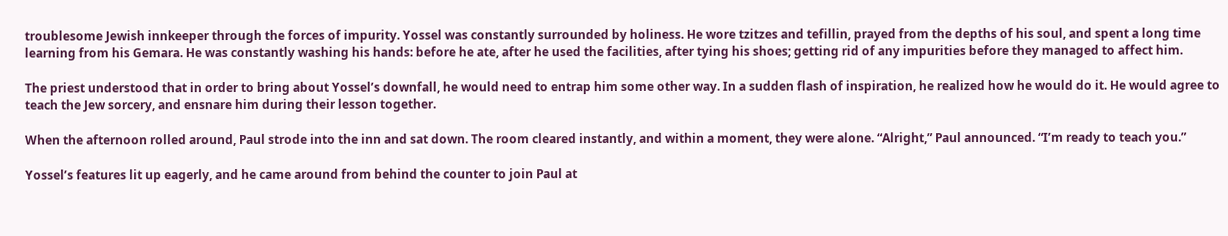troublesome Jewish innkeeper through the forces of impurity. Yossel was constantly surrounded by holiness. He wore tzitzes and tefillin, prayed from the depths of his soul, and spent a long time learning from his Gemara. He was constantly washing his hands: before he ate, after he used the facilities, after tying his shoes; getting rid of any impurities before they managed to affect him.

The priest understood that in order to bring about Yossel’s downfall, he would need to entrap him some other way. In a sudden flash of inspiration, he realized how he would do it. He would agree to teach the Jew sorcery, and ensnare him during their lesson together.

When the afternoon rolled around, Paul strode into the inn and sat down. The room cleared instantly, and within a moment, they were alone. “Alright,” Paul announced. “I’m ready to teach you.”

Yossel’s features lit up eagerly, and he came around from behind the counter to join Paul at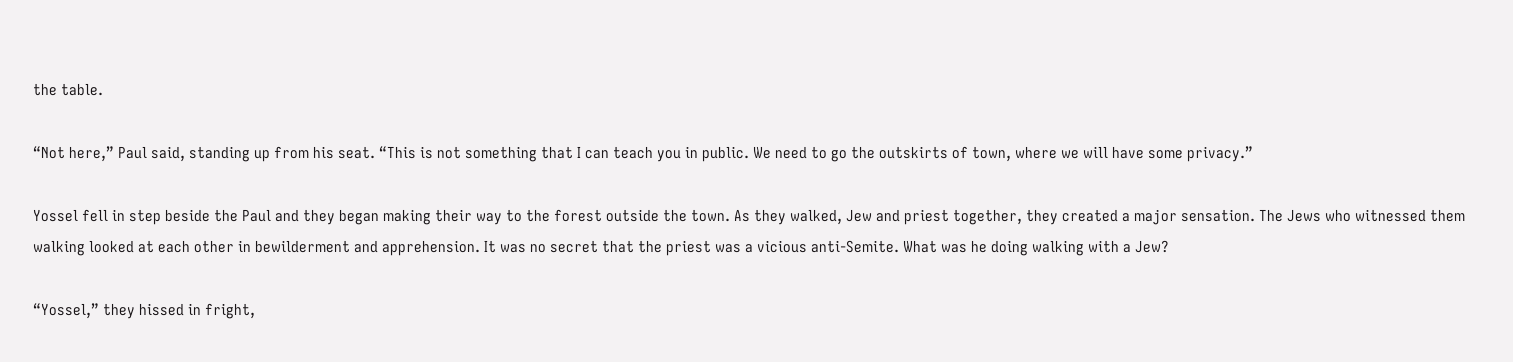the table.

“Not here,” Paul said, standing up from his seat. “This is not something that I can teach you in public. We need to go the outskirts of town, where we will have some privacy.”

Yossel fell in step beside the Paul and they began making their way to the forest outside the town. As they walked, Jew and priest together, they created a major sensation. The Jews who witnessed them walking looked at each other in bewilderment and apprehension. It was no secret that the priest was a vicious anti-Semite. What was he doing walking with a Jew?

“Yossel,” they hissed in fright,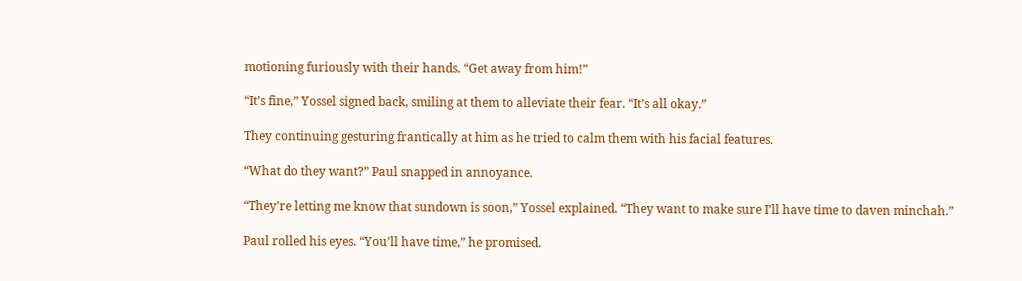motioning furiously with their hands. “Get away from him!”

“It’s fine,” Yossel signed back, smiling at them to alleviate their fear. “It’s all okay.”

They continuing gesturing frantically at him as he tried to calm them with his facial features.

“What do they want?” Paul snapped in annoyance.

“They’re letting me know that sundown is soon,” Yossel explained. “They want to make sure I’ll have time to daven minchah.”

Paul rolled his eyes. “You’ll have time,” he promised.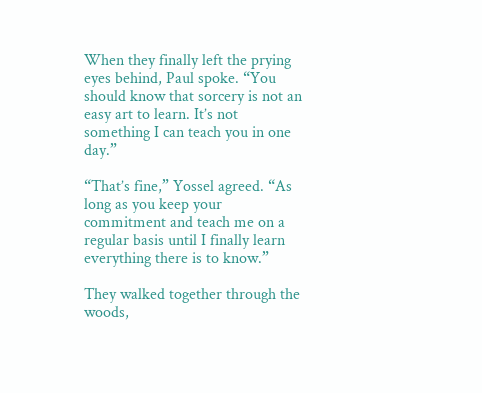When they finally left the prying eyes behind, Paul spoke. “You should know that sorcery is not an easy art to learn. It’s not something I can teach you in one day.”

“That’s fine,” Yossel agreed. “As long as you keep your commitment and teach me on a regular basis until I finally learn everything there is to know.”

They walked together through the woods,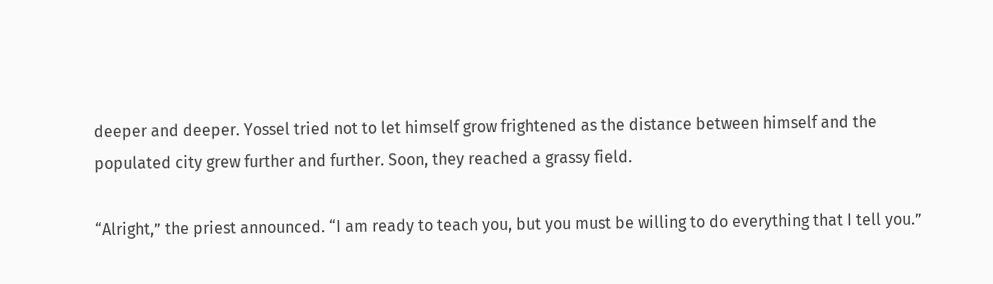deeper and deeper. Yossel tried not to let himself grow frightened as the distance between himself and the populated city grew further and further. Soon, they reached a grassy field.

“Alright,” the priest announced. “I am ready to teach you, but you must be willing to do everything that I tell you.”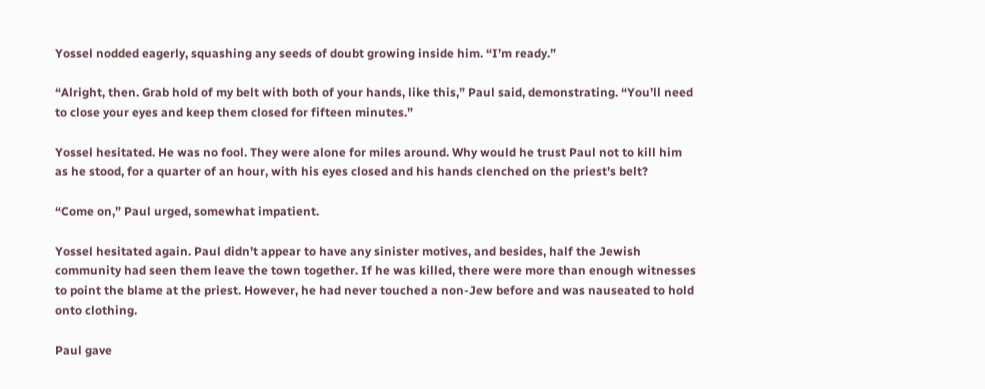Yossel nodded eagerly, squashing any seeds of doubt growing inside him. “I’m ready.”

“Alright, then. Grab hold of my belt with both of your hands, like this,” Paul said, demonstrating. “You’ll need to close your eyes and keep them closed for fifteen minutes.”

Yossel hesitated. He was no fool. They were alone for miles around. Why would he trust Paul not to kill him as he stood, for a quarter of an hour, with his eyes closed and his hands clenched on the priest’s belt?

“Come on,” Paul urged, somewhat impatient.

Yossel hesitated again. Paul didn’t appear to have any sinister motives, and besides, half the Jewish community had seen them leave the town together. If he was killed, there were more than enough witnesses to point the blame at the priest. However, he had never touched a non-Jew before and was nauseated to hold onto clothing.

Paul gave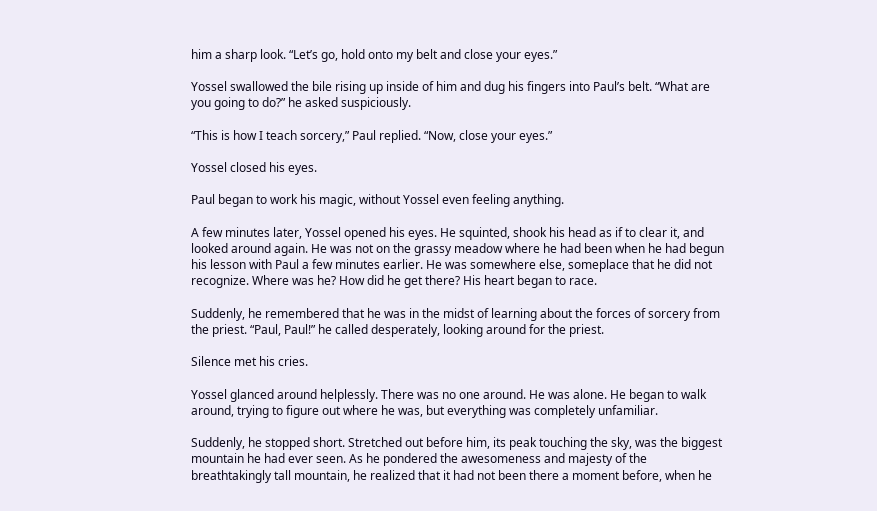him a sharp look. “Let’s go, hold onto my belt and close your eyes.”

Yossel swallowed the bile rising up inside of him and dug his fingers into Paul’s belt. “What are you going to do?” he asked suspiciously.

“This is how I teach sorcery,” Paul replied. “Now, close your eyes.”

Yossel closed his eyes.

Paul began to work his magic, without Yossel even feeling anything.

A few minutes later, Yossel opened his eyes. He squinted, shook his head as if to clear it, and looked around again. He was not on the grassy meadow where he had been when he had begun his lesson with Paul a few minutes earlier. He was somewhere else, someplace that he did not recognize. Where was he? How did he get there? His heart began to race.

Suddenly, he remembered that he was in the midst of learning about the forces of sorcery from the priest. “Paul, Paul!” he called desperately, looking around for the priest.

Silence met his cries.

Yossel glanced around helplessly. There was no one around. He was alone. He began to walk around, trying to figure out where he was, but everything was completely unfamiliar.

Suddenly, he stopped short. Stretched out before him, its peak touching the sky, was the biggest mountain he had ever seen. As he pondered the awesomeness and majesty of the breathtakingly tall mountain, he realized that it had not been there a moment before, when he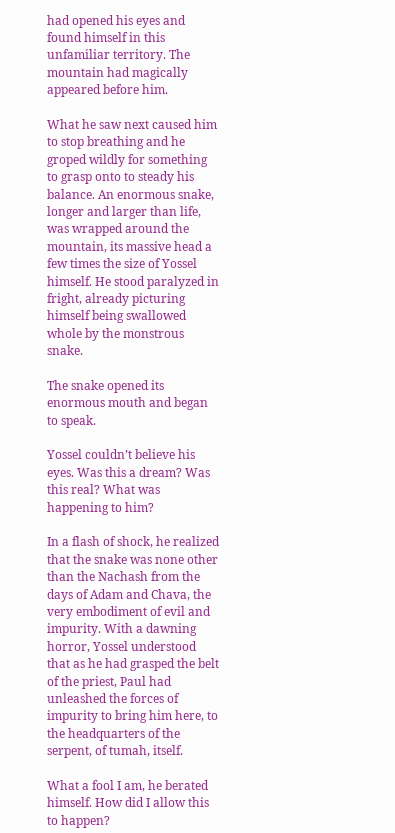had opened his eyes and found himself in this unfamiliar territory. The mountain had magically appeared before him.

What he saw next caused him to stop breathing and he groped wildly for something to grasp onto to steady his balance. An enormous snake, longer and larger than life, was wrapped around the mountain, its massive head a few times the size of Yossel himself. He stood paralyzed in fright, already picturing himself being swallowed whole by the monstrous snake.

The snake opened its enormous mouth and began to speak.

Yossel couldn’t believe his eyes. Was this a dream? Was this real? What was happening to him?

In a flash of shock, he realized that the snake was none other than the Nachash from the days of Adam and Chava, the very embodiment of evil and impurity. With a dawning horror, Yossel understood that as he had grasped the belt of the priest, Paul had unleashed the forces of impurity to bring him here, to the headquarters of the serpent, of tumah, itself.

What a fool I am, he berated himself. How did I allow this to happen?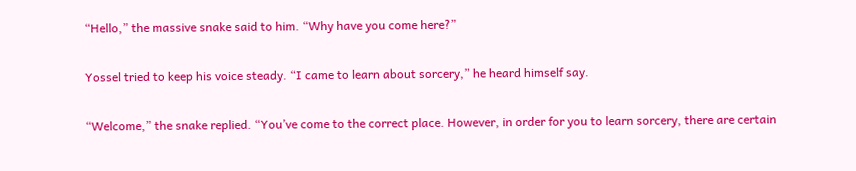“Hello,” the massive snake said to him. “Why have you come here?”

Yossel tried to keep his voice steady. “I came to learn about sorcery,” he heard himself say.

“Welcome,” the snake replied. “You’ve come to the correct place. However, in order for you to learn sorcery, there are certain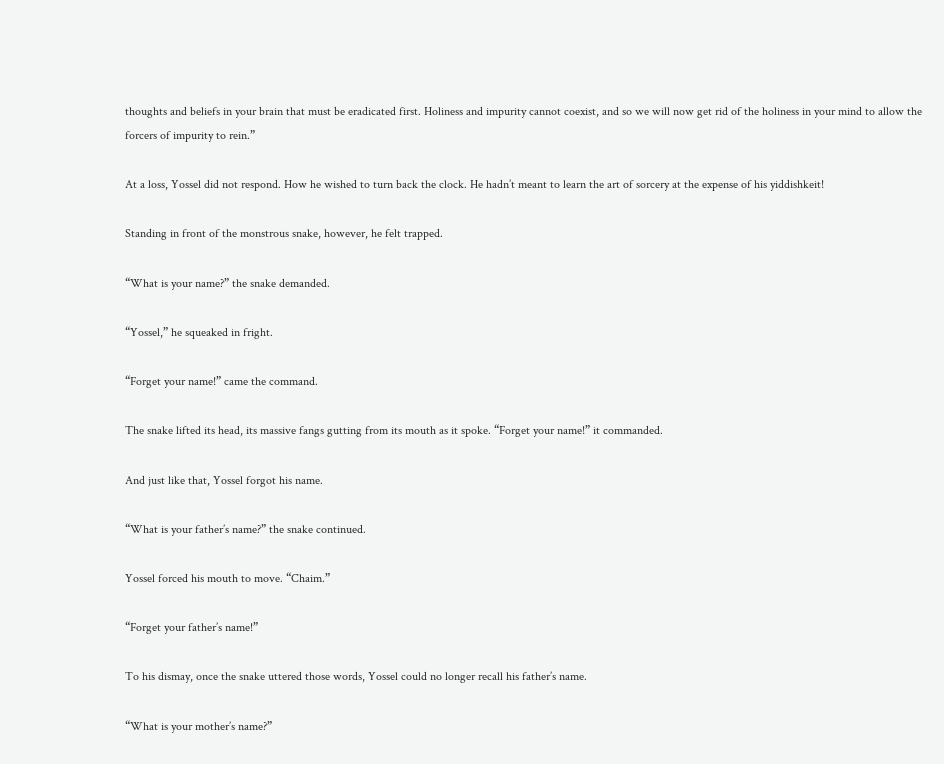thoughts and beliefs in your brain that must be eradicated first. Holiness and impurity cannot coexist, and so we will now get rid of the holiness in your mind to allow the forcers of impurity to rein.”

At a loss, Yossel did not respond. How he wished to turn back the clock. He hadn’t meant to learn the art of sorcery at the expense of his yiddishkeit!

Standing in front of the monstrous snake, however, he felt trapped.

“What is your name?” the snake demanded.

“Yossel,” he squeaked in fright.

“Forget your name!” came the command.

The snake lifted its head, its massive fangs gutting from its mouth as it spoke. “Forget your name!” it commanded.

And just like that, Yossel forgot his name.

“What is your father’s name?” the snake continued.

Yossel forced his mouth to move. “Chaim.”

“Forget your father’s name!”

To his dismay, once the snake uttered those words, Yossel could no longer recall his father’s name.

“What is your mother’s name?”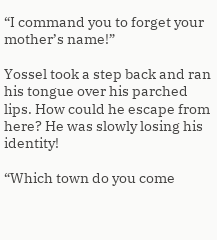“I command you to forget your mother’s name!”

Yossel took a step back and ran his tongue over his parched lips. How could he escape from here? He was slowly losing his identity!

“Which town do you come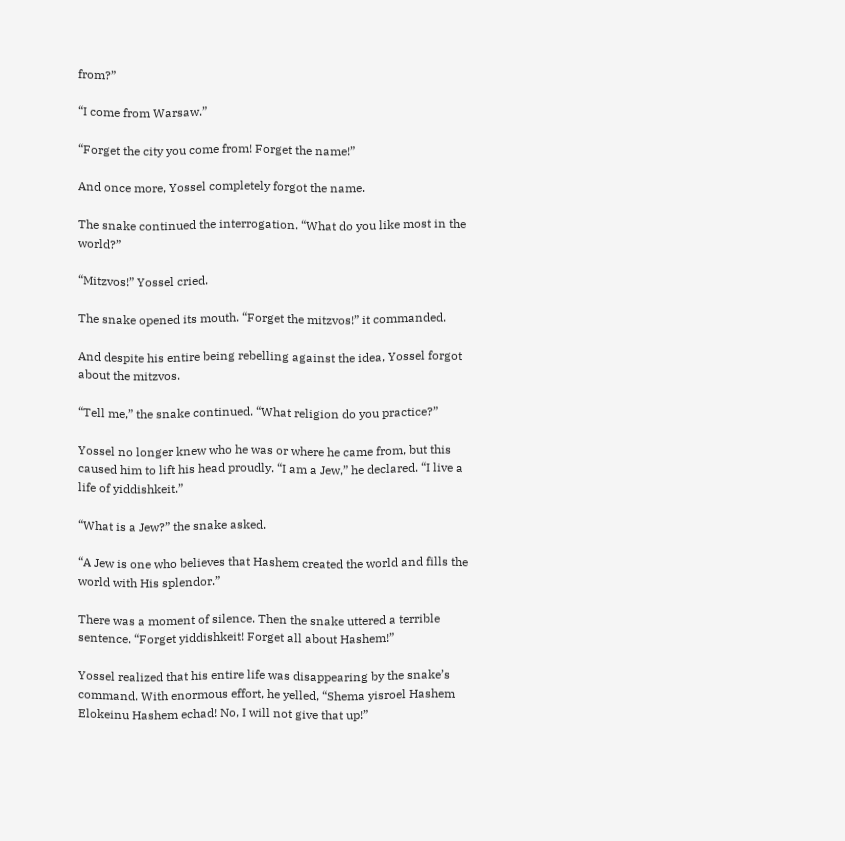from?”

“I come from Warsaw.”

“Forget the city you come from! Forget the name!”

And once more, Yossel completely forgot the name.

The snake continued the interrogation. “What do you like most in the world?”

“Mitzvos!” Yossel cried.

The snake opened its mouth. “Forget the mitzvos!” it commanded.

And despite his entire being rebelling against the idea, Yossel forgot about the mitzvos.

“Tell me,” the snake continued. “What religion do you practice?”

Yossel no longer knew who he was or where he came from, but this caused him to lift his head proudly. “I am a Jew,” he declared. “I live a life of yiddishkeit.”

“What is a Jew?” the snake asked.

“A Jew is one who believes that Hashem created the world and fills the world with His splendor.”

There was a moment of silence. Then the snake uttered a terrible sentence. “Forget yiddishkeit! Forget all about Hashem!”

Yossel realized that his entire life was disappearing by the snake’s command. With enormous effort, he yelled, “Shema yisroel Hashem Elokeinu Hashem echad! No, I will not give that up!”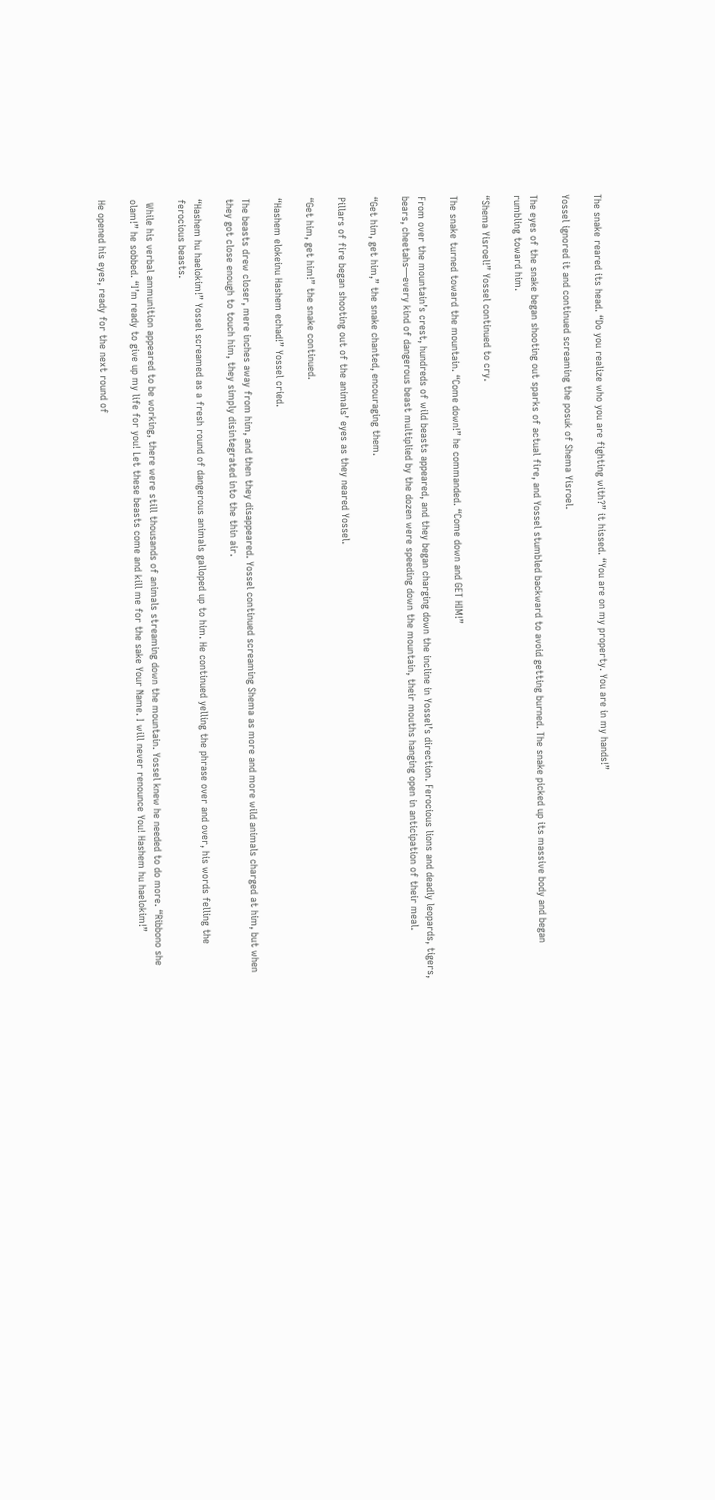The snake reared its head. “Do you realize who you are fighting with?” it hissed. “You are on my property. You are in my hands!”

Yossel ignored it and continued screaming the posuk of Shema Yisroel.

The eyes of the snake began shooting out sparks of actual fire, and Yossel stumbled backward to avoid getting burned. The snake picked up its massive body and began rumbling toward him.

“Shema Yisroel!” Yossel continued to cry.

The snake turned toward the mountain. “Come down!” he commanded. “Come down and GET HIM!”

From over the mountain’s crest, hundreds of wild beasts appeared, and they began charging down the incline in Yossel’s direction. Ferocious lions and deadly leopards, tigers, bears, cheetahs—every kind of dangerous beast multiplied by the dozen were speeding down the mountain, their mouths hanging open in anticipation of their meal.

“Get him, get him,” the snake chanted, encouraging them.

Pillars of fire began shooting out of the animals’ eyes as they neared Yossel.

“Get him, get him!” the snake continued.

“Hashem elokeinu Hashem echad!” Yossel cried.

The beasts drew closer, mere inches away from him, and then they disappeared. Yossel continued screaming Shema as more and more wild animals charged at him, but when they got close enough to touch him, they simply disintegrated into the thin air.

“Hashem hu haelokim!” Yossel screamed as a fresh round of dangerous animals galloped up to him. He continued yelling the phrase over and over, his words felling the ferocious beasts.

 While his verbal ammunition appeared to be working, there were still thousands of animals streaming down the mountain. Yossel knew he needed to do more. “Ribbono she olam!” he sobbed. “I’m ready to give up my life for you! Let these beasts come and kill me for the sake Your Name. I will never renounce You! Hashem hu haelokim!”

He opened his eyes, ready for the next round of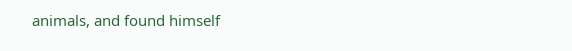animals, and found himself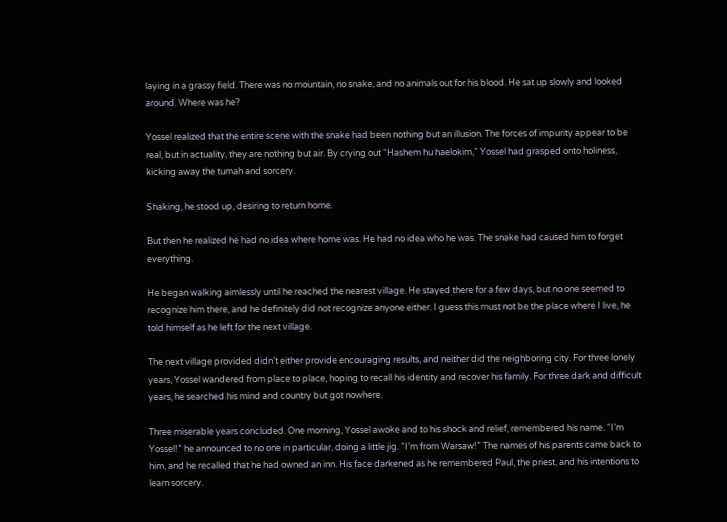laying in a grassy field. There was no mountain, no snake, and no animals out for his blood. He sat up slowly and looked around. Where was he?

Yossel realized that the entire scene with the snake had been nothing but an illusion. The forces of impurity appear to be real, but in actuality, they are nothing but air. By crying out “Hashem hu haelokim,” Yossel had grasped onto holiness, kicking away the tumah and sorcery.

Shaking, he stood up, desiring to return home.

But then he realized he had no idea where home was. He had no idea who he was. The snake had caused him to forget everything.

He began walking aimlessly until he reached the nearest village. He stayed there for a few days, but no one seemed to recognize him there, and he definitely did not recognize anyone either. I guess this must not be the place where I live, he told himself as he left for the next village.

The next village provided didn’t either provide encouraging results, and neither did the neighboring city. For three lonely years, Yossel wandered from place to place, hoping to recall his identity and recover his family. For three dark and difficult years, he searched his mind and country but got nowhere.

Three miserable years concluded. One morning, Yossel awoke and to his shock and relief, remembered his name. “I’m Yossel!” he announced to no one in particular, doing a little jig. “I’m from Warsaw!” The names of his parents came back to him, and he recalled that he had owned an inn. His face darkened as he remembered Paul, the priest, and his intentions to learn sorcery.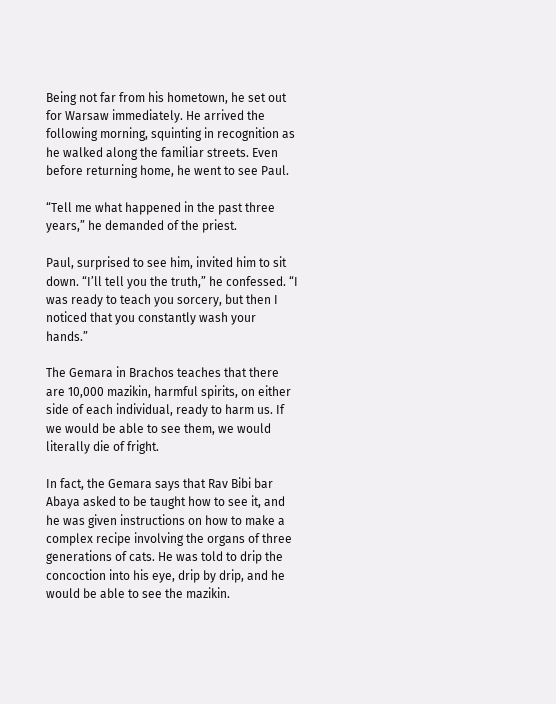Being not far from his hometown, he set out for Warsaw immediately. He arrived the following morning, squinting in recognition as he walked along the familiar streets. Even before returning home, he went to see Paul.

“Tell me what happened in the past three years,” he demanded of the priest.

Paul, surprised to see him, invited him to sit down. “I’ll tell you the truth,” he confessed. “I was ready to teach you sorcery, but then I noticed that you constantly wash your hands.”

The Gemara in Brachos teaches that there are 10,000 mazikin, harmful spirits, on either side of each individual, ready to harm us. If we would be able to see them, we would literally die of fright.

In fact, the Gemara says that Rav Bibi bar Abaya asked to be taught how to see it, and he was given instructions on how to make a complex recipe involving the organs of three generations of cats. He was told to drip the concoction into his eye, drip by drip, and he would be able to see the mazikin.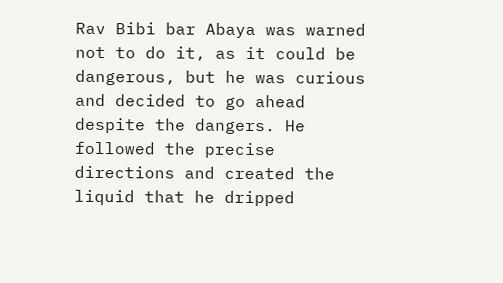Rav Bibi bar Abaya was warned not to do it, as it could be dangerous, but he was curious and decided to go ahead despite the dangers. He followed the precise directions and created the liquid that he dripped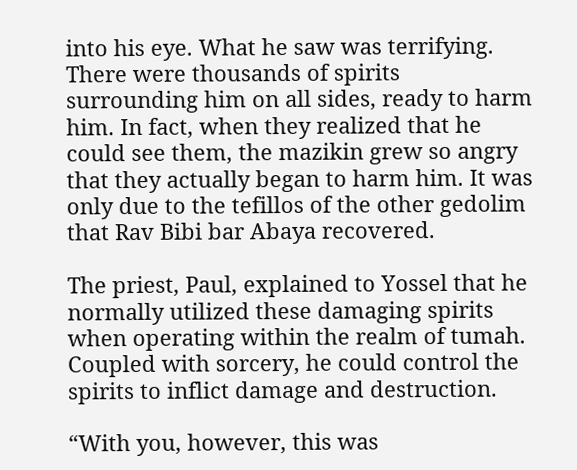into his eye. What he saw was terrifying. There were thousands of spirits surrounding him on all sides, ready to harm him. In fact, when they realized that he could see them, the mazikin grew so angry that they actually began to harm him. It was only due to the tefillos of the other gedolim that Rav Bibi bar Abaya recovered.

The priest, Paul, explained to Yossel that he normally utilized these damaging spirits when operating within the realm of tumah. Coupled with sorcery, he could control the spirits to inflict damage and destruction.

“With you, however, this was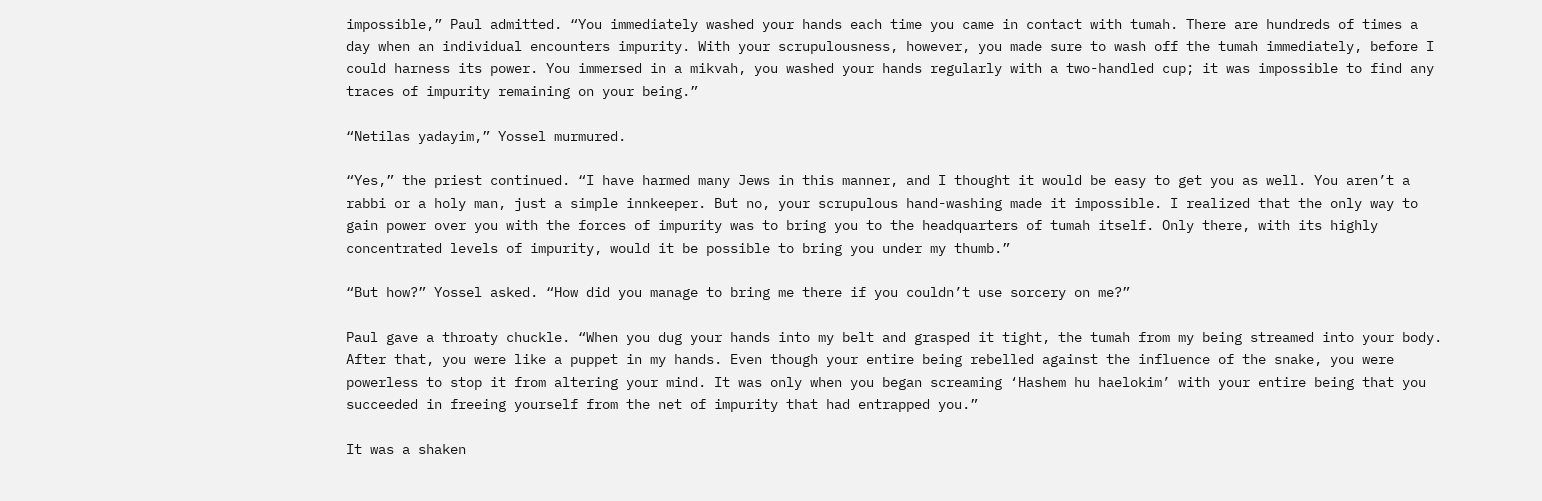impossible,” Paul admitted. “You immediately washed your hands each time you came in contact with tumah. There are hundreds of times a day when an individual encounters impurity. With your scrupulousness, however, you made sure to wash off the tumah immediately, before I could harness its power. You immersed in a mikvah, you washed your hands regularly with a two-handled cup; it was impossible to find any traces of impurity remaining on your being.”

“Netilas yadayim,” Yossel murmured.

“Yes,” the priest continued. “I have harmed many Jews in this manner, and I thought it would be easy to get you as well. You aren’t a rabbi or a holy man, just a simple innkeeper. But no, your scrupulous hand-washing made it impossible. I realized that the only way to gain power over you with the forces of impurity was to bring you to the headquarters of tumah itself. Only there, with its highly concentrated levels of impurity, would it be possible to bring you under my thumb.”

“But how?” Yossel asked. “How did you manage to bring me there if you couldn’t use sorcery on me?”

Paul gave a throaty chuckle. “When you dug your hands into my belt and grasped it tight, the tumah from my being streamed into your body. After that, you were like a puppet in my hands. Even though your entire being rebelled against the influence of the snake, you were powerless to stop it from altering your mind. It was only when you began screaming ‘Hashem hu haelokim’ with your entire being that you succeeded in freeing yourself from the net of impurity that had entrapped you.”

It was a shaken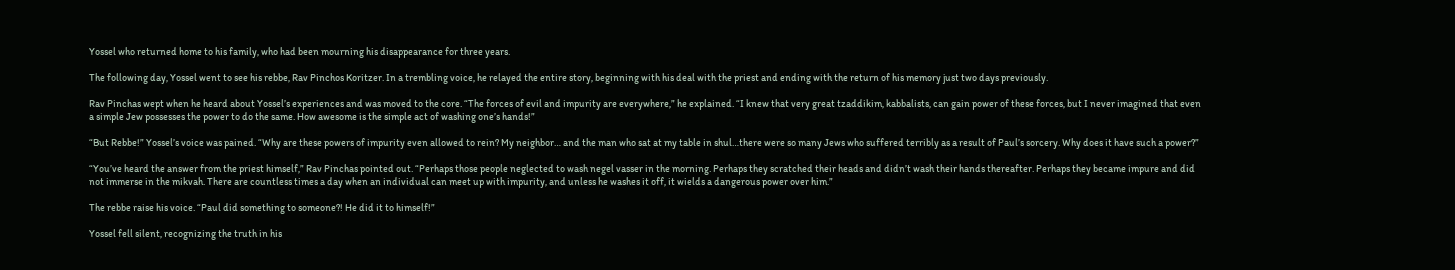Yossel who returned home to his family, who had been mourning his disappearance for three years.

The following day, Yossel went to see his rebbe, Rav Pinchos Koritzer. In a trembling voice, he relayed the entire story, beginning with his deal with the priest and ending with the return of his memory just two days previously.

Rav Pinchas wept when he heard about Yossel’s experiences and was moved to the core. “The forces of evil and impurity are everywhere,” he explained. “I knew that very great tzaddikim, kabbalists, can gain power of these forces, but I never imagined that even a simple Jew possesses the power to do the same. How awesome is the simple act of washing one’s hands!”

“But Rebbe!” Yossel’s voice was pained. “Why are these powers of impurity even allowed to rein? My neighbor… and the man who sat at my table in shul…there were so many Jews who suffered terribly as a result of Paul’s sorcery. Why does it have such a power?”

“You’ve heard the answer from the priest himself,” Rav Pinchas pointed out. “Perhaps those people neglected to wash negel vasser in the morning. Perhaps they scratched their heads and didn’t wash their hands thereafter. Perhaps they became impure and did not immerse in the mikvah. There are countless times a day when an individual can meet up with impurity, and unless he washes it off, it wields a dangerous power over him.”

The rebbe raise his voice. “Paul did something to someone?! He did it to himself!”

Yossel fell silent, recognizing the truth in his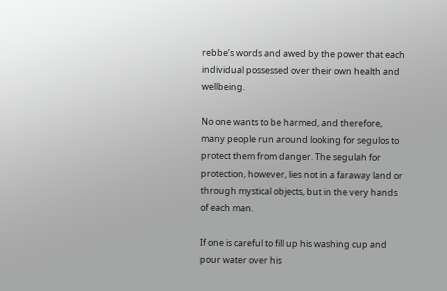rebbe’s words and awed by the power that each individual possessed over their own health and wellbeing.

No one wants to be harmed, and therefore, many people run around looking for segulos to protect them from danger. The segulah for protection, however, lies not in a faraway land or through mystical objects, but in the very hands of each man.

If one is careful to fill up his washing cup and pour water over his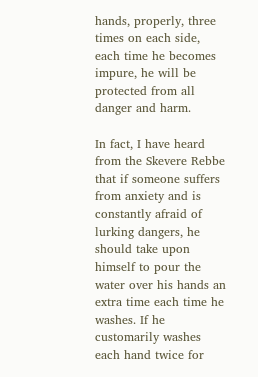hands, properly, three times on each side, each time he becomes impure, he will be protected from all danger and harm.

In fact, I have heard from the Skevere Rebbe that if someone suffers from anxiety and is constantly afraid of lurking dangers, he should take upon himself to pour the water over his hands an extra time each time he washes. If he customarily washes each hand twice for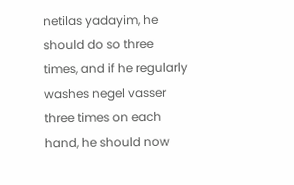netilas yadayim, he should do so three times, and if he regularly washes negel vasser three times on each hand, he should now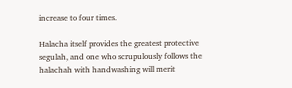increase to four times.

Halacha itself provides the greatest protective segulah, and one who scrupulously follows the halachah with handwashing will merit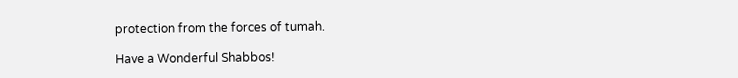protection from the forces of tumah.

Have a Wonderful Shabbos!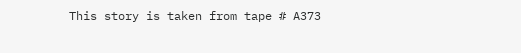This story is taken from tape # A373